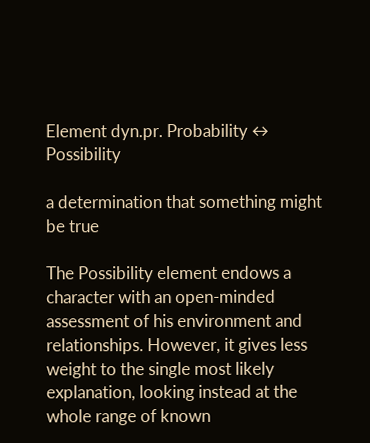Element dyn.pr. Probability ↔ Possibility

a determination that something might be true

The Possibility element endows a character with an open-minded assessment of his environment and relationships. However, it gives less weight to the single most likely explanation, looking instead at the whole range of known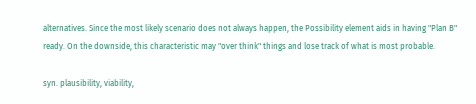alternatives. Since the most likely scenario does not always happen, the Possibility element aids in having "Plan B" ready. On the downside, this characteristic may "over think" things and lose track of what is most probable.

syn. plausibility, viability,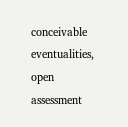conceivable eventualities, open assessment